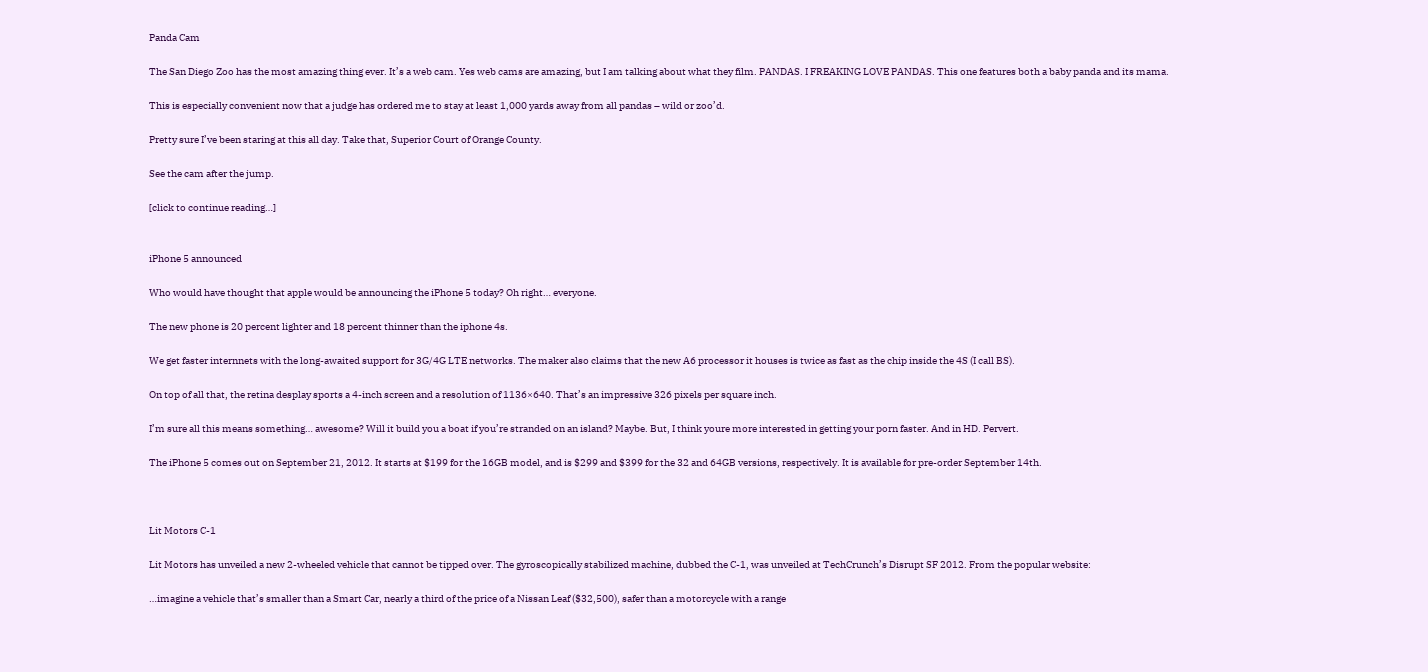Panda Cam

The San Diego Zoo has the most amazing thing ever. It’s a web cam. Yes web cams are amazing, but I am talking about what they film. PANDAS. I FREAKING LOVE PANDAS. This one features both a baby panda and its mama.

This is especially convenient now that a judge has ordered me to stay at least 1,000 yards away from all pandas – wild or zoo’d.

Pretty sure I’ve been staring at this all day. Take that, Superior Court of Orange County.

See the cam after the jump.

[click to continue reading…]


iPhone 5 announced

Who would have thought that apple would be announcing the iPhone 5 today? Oh right… everyone.

The new phone is 20 percent lighter and 18 percent thinner than the iphone 4s.

We get faster internnets with the long-awaited support for 3G/4G LTE networks. The maker also claims that the new A6 processor it houses is twice as fast as the chip inside the 4S (I call BS).

On top of all that, the retina desplay sports a 4-inch screen and a resolution of 1136×640. That’s an impressive 326 pixels per square inch.

I’m sure all this means something… awesome? Will it build you a boat if you’re stranded on an island? Maybe. But, I think youre more interested in getting your porn faster. And in HD. Pervert.

The iPhone 5 comes out on September 21, 2012. It starts at $199 for the 16GB model, and is $299 and $399 for the 32 and 64GB versions, respectively. It is available for pre-order September 14th.



Lit Motors C-1

Lit Motors has unveiled a new 2-wheeled vehicle that cannot be tipped over. The gyroscopically stabilized machine, dubbed the C-1, was unveiled at TechCrunch’s Disrupt SF 2012. From the popular website:

…imagine a vehicle that’s smaller than a Smart Car, nearly a third of the price of a Nissan Leaf ($32,500), safer than a motorcycle with a range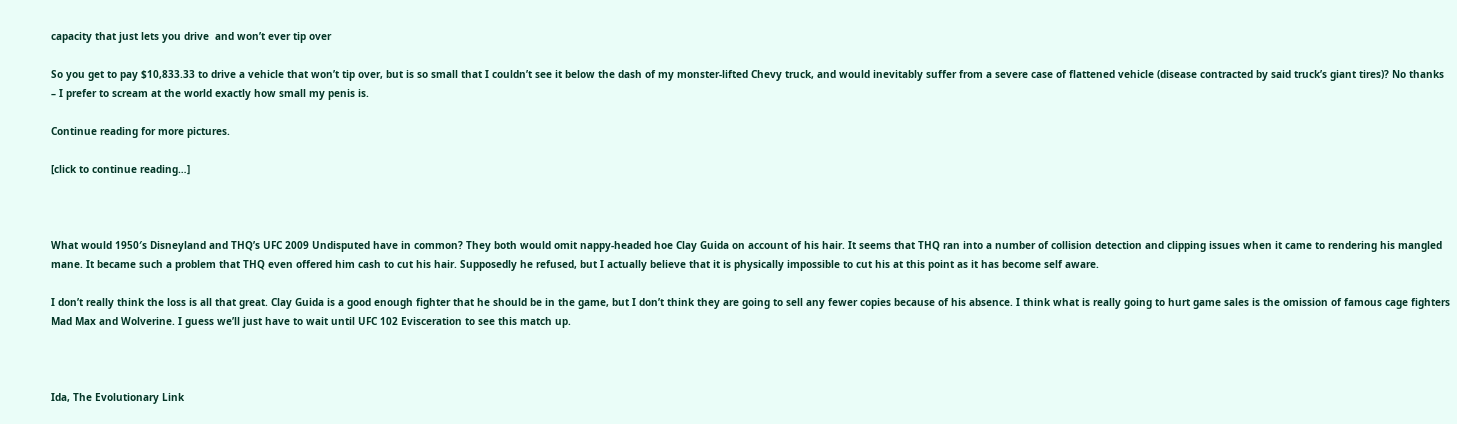capacity that just lets you drive  and won’t ever tip over

So you get to pay $10,833.33 to drive a vehicle that won’t tip over, but is so small that I couldn’t see it below the dash of my monster-lifted Chevy truck, and would inevitably suffer from a severe case of flattened vehicle (disease contracted by said truck’s giant tires)? No thanks – I prefer to scream at the world exactly how small my penis is.

Continue reading for more pictures.

[click to continue reading…]



What would 1950′s Disneyland and THQ’s UFC 2009 Undisputed have in common? They both would omit nappy-headed hoe Clay Guida on account of his hair. It seems that THQ ran into a number of collision detection and clipping issues when it came to rendering his mangled mane. It became such a problem that THQ even offered him cash to cut his hair. Supposedly he refused, but I actually believe that it is physically impossible to cut his at this point as it has become self aware.

I don’t really think the loss is all that great. Clay Guida is a good enough fighter that he should be in the game, but I don’t think they are going to sell any fewer copies because of his absence. I think what is really going to hurt game sales is the omission of famous cage fighters Mad Max and Wolverine. I guess we’ll just have to wait until UFC 102 Evisceration to see this match up.



Ida, The Evolutionary Link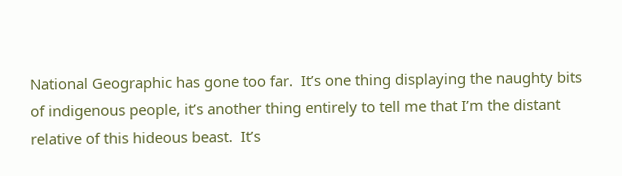National Geographic has gone too far.  It’s one thing displaying the naughty bits of indigenous people, it’s another thing entirely to tell me that I’m the distant relative of this hideous beast.  It’s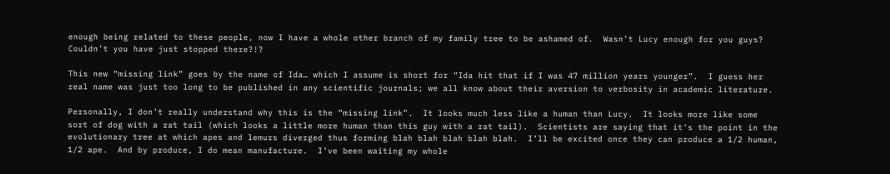enough being related to these people, now I have a whole other branch of my family tree to be ashamed of.  Wasn’t Lucy enough for you guys?  Couldn’t you have just stopped there?!?

This new “missing link” goes by the name of Ida… which I assume is short for “Ida hit that if I was 47 million years younger”.  I guess her real name was just too long to be published in any scientific journals; we all know about their aversion to verbosity in academic literature.

Personally, I don’t really understand why this is the “missing link”.  It looks much less like a human than Lucy.  It looks more like some sort of dog with a rat tail (which looks a little more human than this guy with a rat tail).  Scientists are saying that it’s the point in the evolutionary tree at which apes and lemurs diverged thus forming blah blah blah blah blah.  I’ll be excited once they can produce a 1/2 human, 1/2 ape.  And by produce, I do mean manufacture.  I’ve been waiting my whole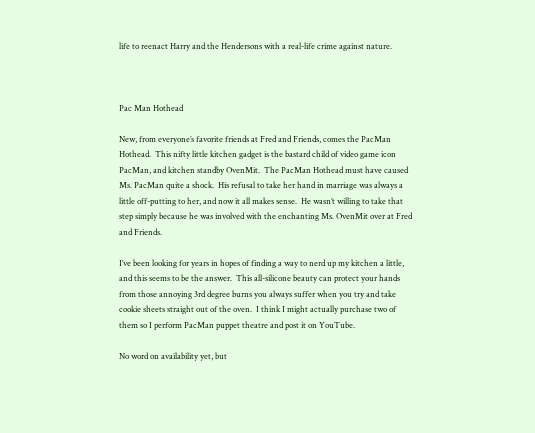life to reenact Harry and the Hendersons with a real-life crime against nature.



Pac Man Hothead

New, from everyone’s favorite friends at Fred and Friends, comes the PacMan Hothead.  This nifty little kitchen gadget is the bastard child of video game icon PacMan, and kitchen standby OvenMit.  The PacMan Hothead must have caused Ms. PacMan quite a shock.  His refusal to take her hand in marriage was always a little off-putting to her, and now it all makes sense.  He wasn’t willing to take that step simply because he was involved with the enchanting Ms. OvenMit over at Fred and Friends.

I’ve been looking for years in hopes of finding a way to nerd up my kitchen a little, and this seems to be the answer.  This all-silicone beauty can protect your hands from those annoying 3rd degree burns you always suffer when you try and take cookie sheets straight out of the oven.  I think I might actually purchase two of them so I perform PacMan puppet theatre and post it on YouTube.

No word on availability yet, but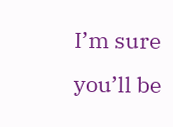I’m sure you’ll be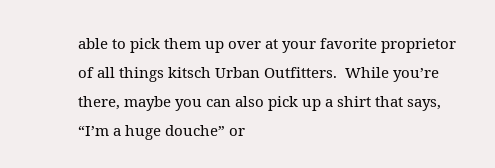able to pick them up over at your favorite proprietor of all things kitsch Urban Outfitters.  While you’re there, maybe you can also pick up a shirt that says, “I’m a huge douche” or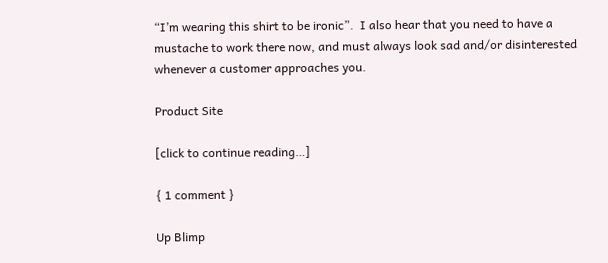“I’m wearing this shirt to be ironic”.  I also hear that you need to have a mustache to work there now, and must always look sad and/or disinterested whenever a customer approaches you.

Product Site

[click to continue reading…]

{ 1 comment }

Up Blimp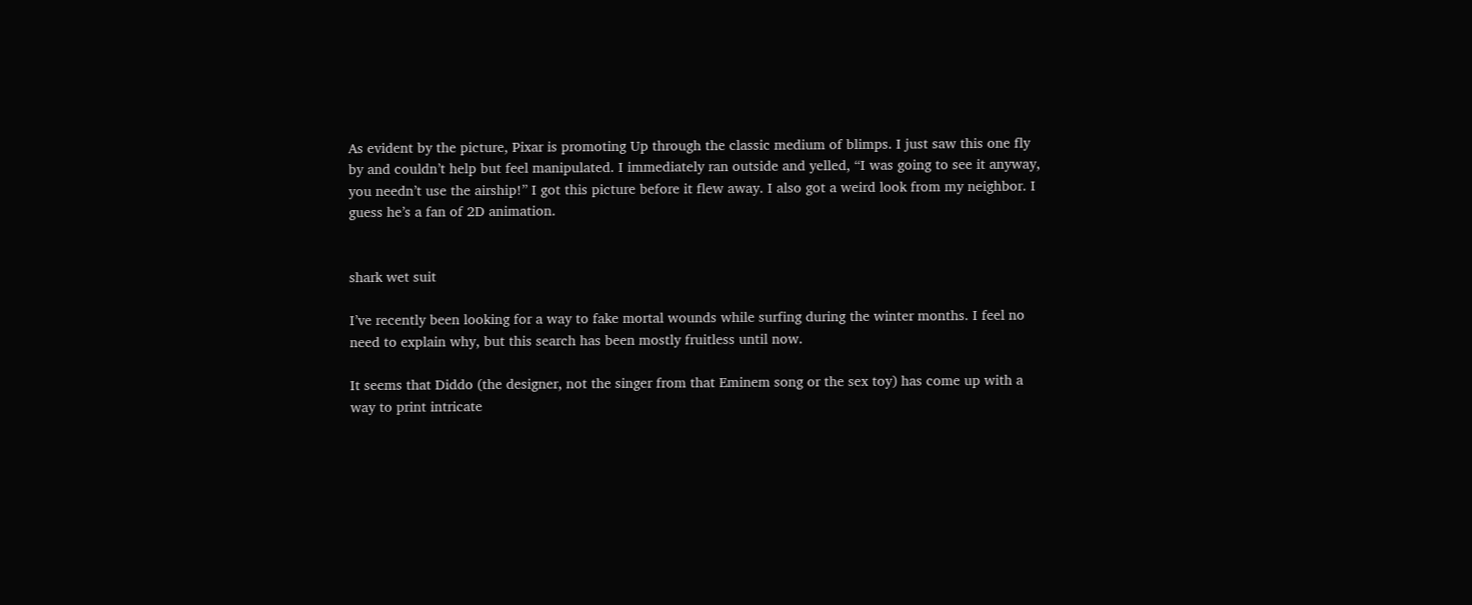As evident by the picture, Pixar is promoting Up through the classic medium of blimps. I just saw this one fly by and couldn’t help but feel manipulated. I immediately ran outside and yelled, “I was going to see it anyway, you needn’t use the airship!” I got this picture before it flew away. I also got a weird look from my neighbor. I guess he’s a fan of 2D animation.


shark wet suit

I’ve recently been looking for a way to fake mortal wounds while surfing during the winter months. I feel no need to explain why, but this search has been mostly fruitless until now.

It seems that Diddo (the designer, not the singer from that Eminem song or the sex toy) has come up with a way to print intricate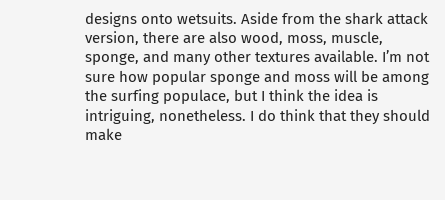designs onto wetsuits. Aside from the shark attack version, there are also wood, moss, muscle, sponge, and many other textures available. I’m not sure how popular sponge and moss will be among the surfing populace, but I think the idea is intriguing, nonetheless. I do think that they should make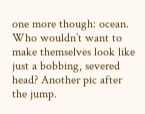one more though: ocean. Who wouldn’t want to make themselves look like just a bobbing, severed head? Another pic after the jump.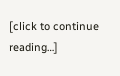[click to continue reading…]